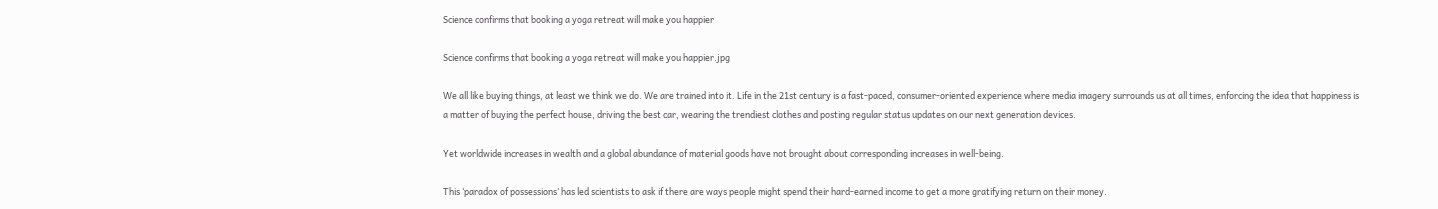Science confirms that booking a yoga retreat will make you happier

Science confirms that booking a yoga retreat will make you happier.jpg

We all like buying things, at least we think we do. We are trained into it. Life in the 21st century is a fast-paced, consumer-oriented experience where media imagery surrounds us at all times, enforcing the idea that happiness is a matter of buying the perfect house, driving the best car, wearing the trendiest clothes and posting regular status updates on our next generation devices.

Yet worldwide increases in wealth and a global abundance of material goods have not brought about corresponding increases in well-being.

This ‘paradox of possessions’ has led scientists to ask if there are ways people might spend their hard-earned income to get a more gratifying return on their money.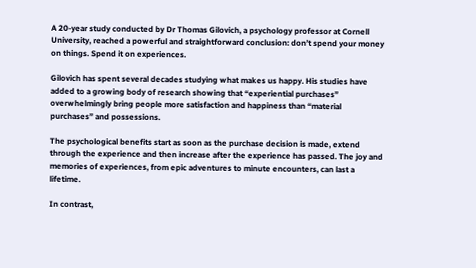A 20-year study conducted by Dr Thomas Gilovich, a psychology professor at Cornell University, reached a powerful and straightforward conclusion: don’t spend your money on things. Spend it on experiences.

Gilovich has spent several decades studying what makes us happy. His studies have added to a growing body of research showing that “experiential purchases” overwhelmingly bring people more satisfaction and happiness than “material purchases” and possessions.

The psychological benefits start as soon as the purchase decision is made, extend through the experience and then increase after the experience has passed. The joy and memories of experiences, from epic adventures to minute encounters, can last a lifetime.

In contrast,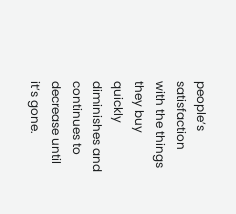people’s satisfaction with the things they buy quickly diminishes and continues to decrease until it’s gone.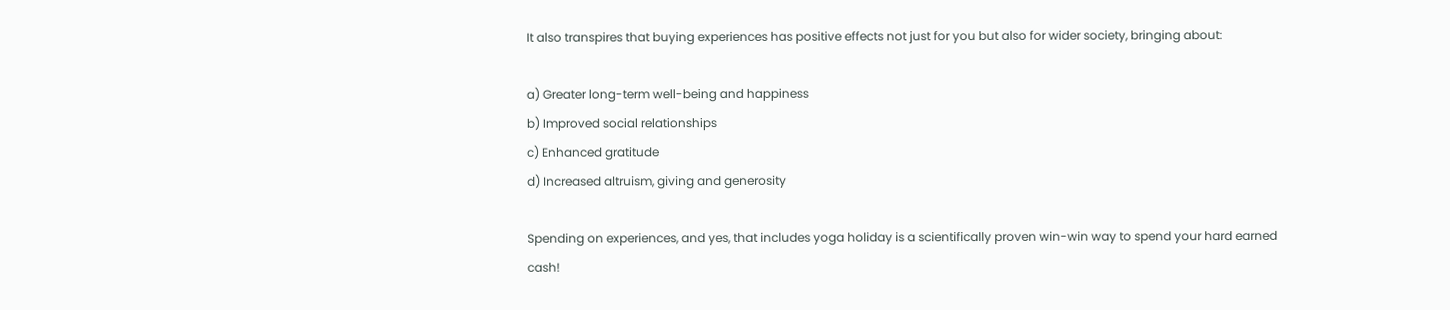It also transpires that buying experiences has positive effects not just for you but also for wider society, bringing about:

a) Greater long-term well-being and happiness
b) Improved social relationships
c) Enhanced gratitude
d) Increased altruism, giving and generosity

Spending on experiences, and yes, that includes yoga holiday is a scientifically proven win-win way to spend your hard earned cash!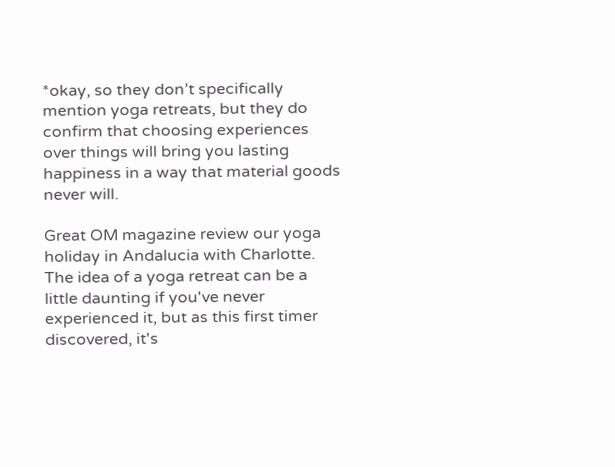*okay, so they don’t specifically mention yoga retreats, but they do confirm that choosing experiences over things will bring you lasting happiness in a way that material goods never will.

Great OM magazine review our yoga holiday in Andalucia with Charlotte. The idea of a yoga retreat can be a little daunting if you've never experienced it, but as this first timer discovered, it's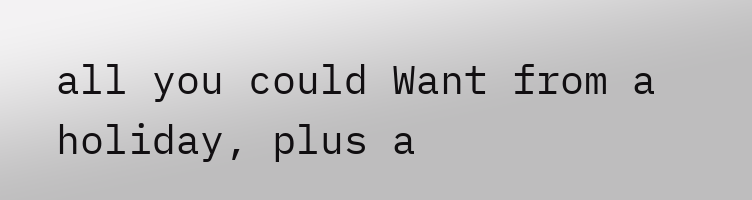all you could Want from a holiday, plus a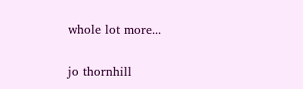whole lot more...

jo thornhill